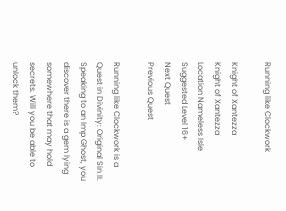Running like Clockwork

Knight of Xantezza
Knight of Xantezza
Location Nameless Isle
Suggested Level 16+
Next Quest
Previous Quest

Running like Clockwork is a Quest in Divinity: Original Sin II. Speaking to an Imp Ghost, you discover there is a gem lying somewhere that may hold secrets. Will you be able to unlock them?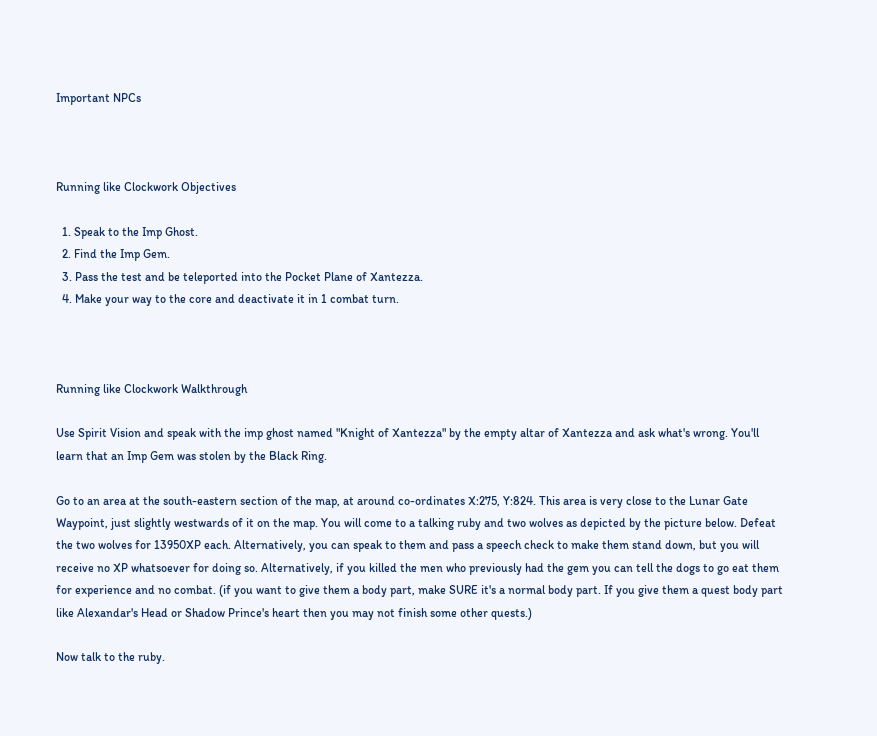Important NPCs



Running like Clockwork Objectives

  1. Speak to the Imp Ghost.
  2. Find the Imp Gem.
  3. Pass the test and be teleported into the Pocket Plane of Xantezza.
  4. Make your way to the core and deactivate it in 1 combat turn.



Running like Clockwork Walkthrough

Use Spirit Vision and speak with the imp ghost named "Knight of Xantezza" by the empty altar of Xantezza and ask what's wrong. You'll learn that an Imp Gem was stolen by the Black Ring.

Go to an area at the south-eastern section of the map, at around co-ordinates X:275, Y:824. This area is very close to the Lunar Gate Waypoint, just slightly westwards of it on the map. You will come to a talking ruby and two wolves as depicted by the picture below. Defeat the two wolves for 13950XP each. Alternatively, you can speak to them and pass a speech check to make them stand down, but you will receive no XP whatsoever for doing so. Alternatively, if you killed the men who previously had the gem you can tell the dogs to go eat them for experience and no combat. (if you want to give them a body part, make SURE it's a normal body part. If you give them a quest body part like Alexandar's Head or Shadow Prince's heart then you may not finish some other quests.)

Now talk to the ruby.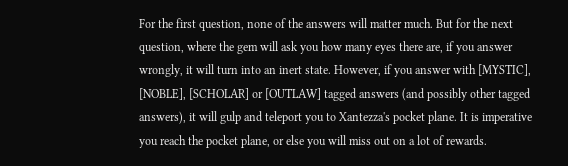For the first question, none of the answers will matter much. But for the next question, where the gem will ask you how many eyes there are, if you answer wrongly, it will turn into an inert state. However, if you answer with [MYSTIC], [NOBLE], [SCHOLAR] or [OUTLAW] tagged answers (and possibly other tagged answers), it will gulp and teleport you to Xantezza's pocket plane. It is imperative you reach the pocket plane, or else you will miss out on a lot of rewards.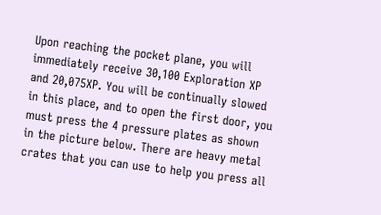Upon reaching the pocket plane, you will immediately receive 30,100 Exploration XP and 20,075XP. You will be continually slowed in this place, and to open the first door, you must press the 4 pressure plates as shown in the picture below. There are heavy metal crates that you can use to help you press all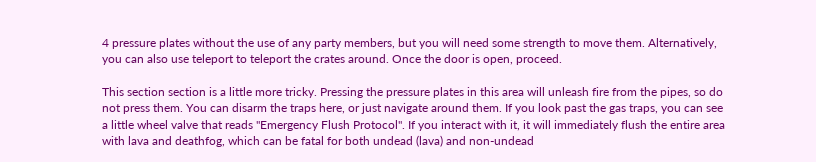4 pressure plates without the use of any party members, but you will need some strength to move them. Alternatively, you can also use teleport to teleport the crates around. Once the door is open, proceed.

This section section is a little more tricky. Pressing the pressure plates in this area will unleash fire from the pipes, so do not press them. You can disarm the traps here, or just navigate around them. If you look past the gas traps, you can see a little wheel valve that reads "Emergency Flush Protocol". If you interact with it, it will immediately flush the entire area with lava and deathfog, which can be fatal for both undead (lava) and non-undead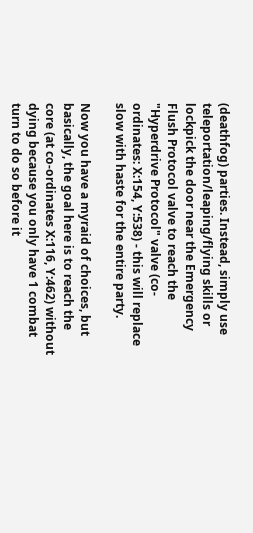(deathfog) parties. Instead, simply use teleportation/leaping/flying skills or lockpick the door near the Emergency Flush Protocol valve to reach the "Hyperdrive Protocol" valve (co-ordinates: X:154, Y:538) - this will replace slow with haste for the entire party.

Now you have a myraid of choices, but basically, the goal here is to reach the core (at co-ordinates X:116, Y:462) without dying because you only have 1 combat turn to do so before it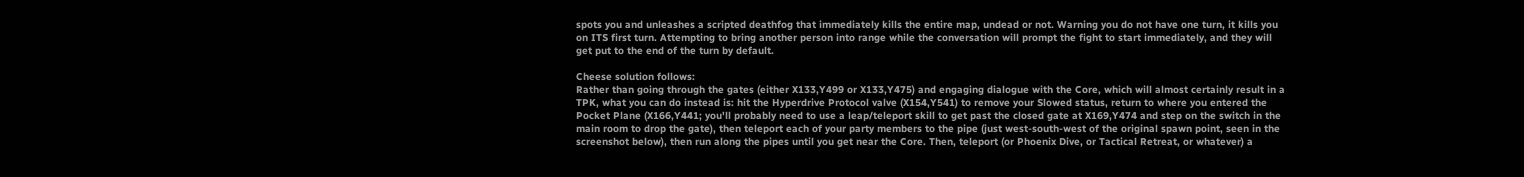spots you and unleashes a scripted deathfog that immediately kills the entire map, undead or not. Warning you do not have one turn, it kills you on ITS first turn. Attempting to bring another person into range while the conversation will prompt the fight to start immediately, and they will get put to the end of the turn by default.

Cheese solution follows:
Rather than going through the gates (either X133,Y499 or X133,Y475) and engaging dialogue with the Core, which will almost certainly result in a TPK, what you can do instead is: hit the Hyperdrive Protocol valve (X154,Y541) to remove your Slowed status, return to where you entered the Pocket Plane (X166,Y441; you'll probably need to use a leap/teleport skill to get past the closed gate at X169,Y474 and step on the switch in the main room to drop the gate), then teleport each of your party members to the pipe (just west-south-west of the original spawn point, seen in the screenshot below), then run along the pipes until you get near the Core. Then, teleport (or Phoenix Dive, or Tactical Retreat, or whatever) a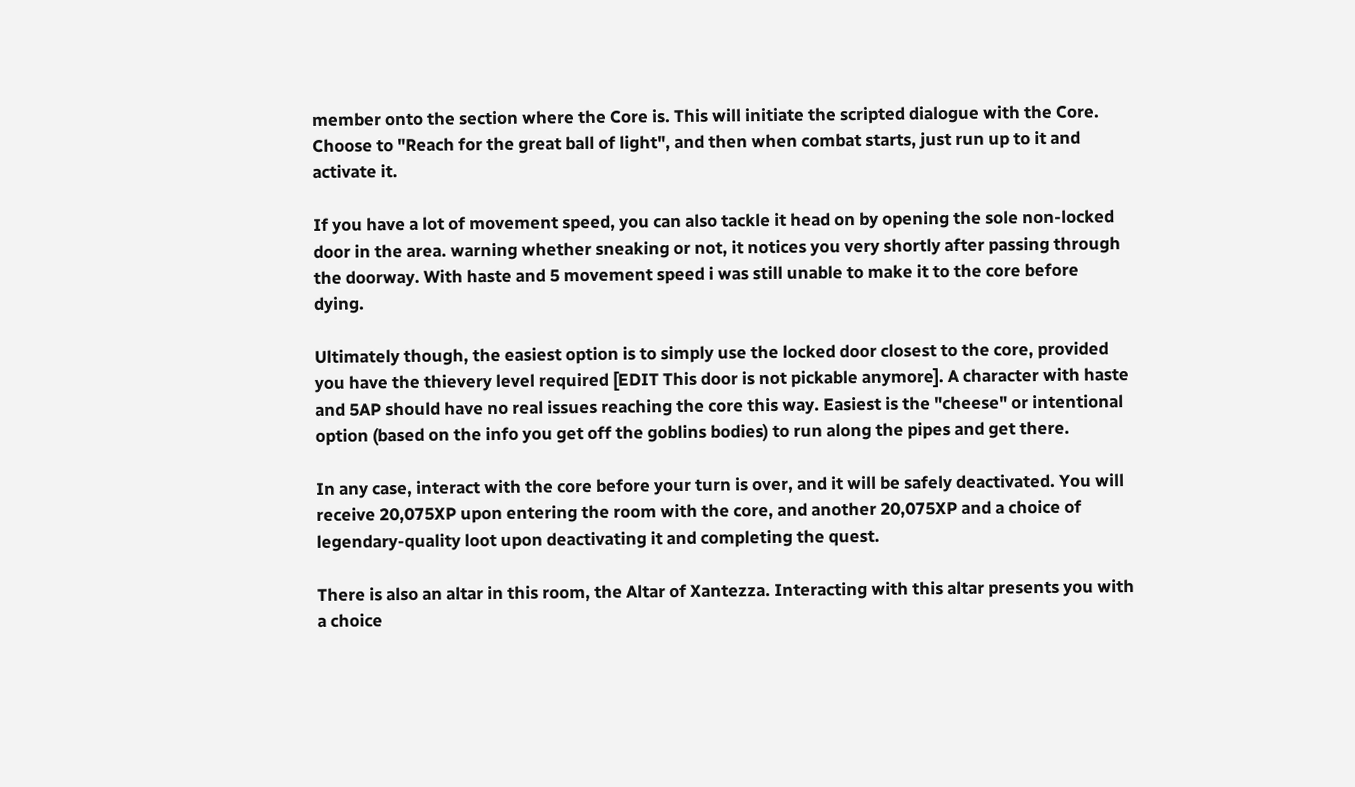member onto the section where the Core is. This will initiate the scripted dialogue with the Core. Choose to "Reach for the great ball of light", and then when combat starts, just run up to it and activate it.

If you have a lot of movement speed, you can also tackle it head on by opening the sole non-locked door in the area. warning whether sneaking or not, it notices you very shortly after passing through the doorway. With haste and 5 movement speed i was still unable to make it to the core before dying.

Ultimately though, the easiest option is to simply use the locked door closest to the core, provided you have the thievery level required [EDIT This door is not pickable anymore]. A character with haste and 5AP should have no real issues reaching the core this way. Easiest is the "cheese" or intentional option (based on the info you get off the goblins bodies) to run along the pipes and get there.

In any case, interact with the core before your turn is over, and it will be safely deactivated. You will receive 20,075XP upon entering the room with the core, and another 20,075XP and a choice of legendary-quality loot upon deactivating it and completing the quest.

There is also an altar in this room, the Altar of Xantezza. Interacting with this altar presents you with a choice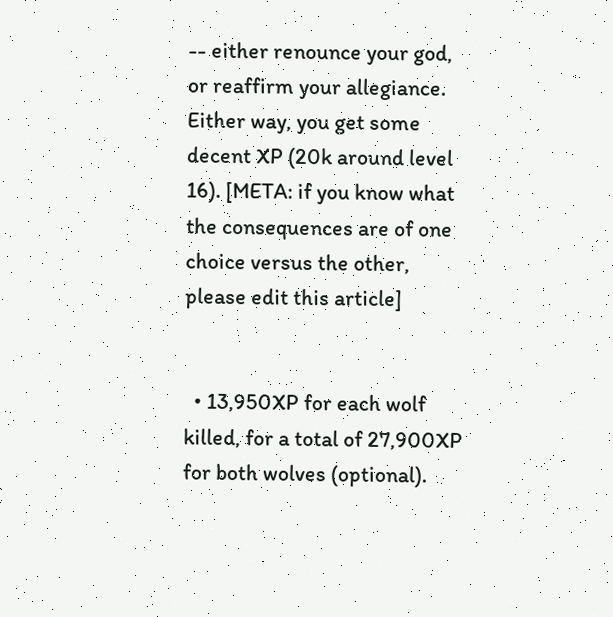-- either renounce your god, or reaffirm your allegiance. Either way, you get some decent XP (20k around level 16). [META: if you know what the consequences are of one choice versus the other, please edit this article]


  • 13,950XP for each wolf killed, for a total of 27,900XP for both wolves (optional).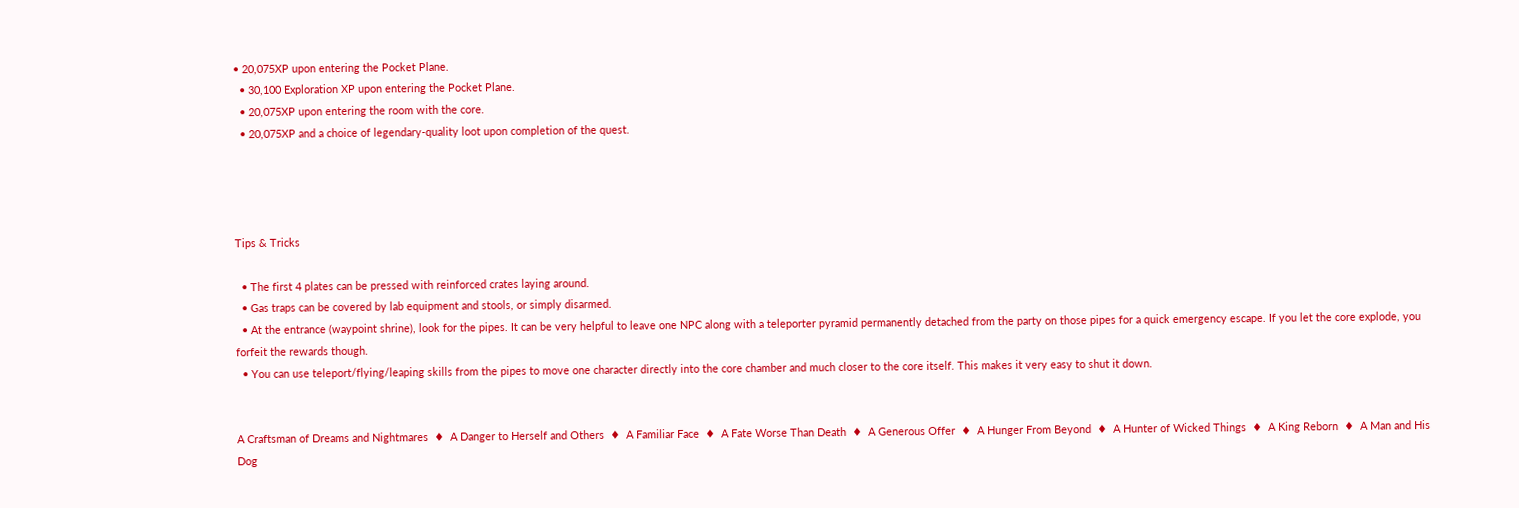• 20,075XP upon entering the Pocket Plane.
  • 30,100 Exploration XP upon entering the Pocket Plane.
  • 20,075XP upon entering the room with the core.
  • 20,075XP and a choice of legendary-quality loot upon completion of the quest.




Tips & Tricks

  • The first 4 plates can be pressed with reinforced crates laying around.
  • Gas traps can be covered by lab equipment and stools, or simply disarmed.
  • At the entrance (waypoint shrine), look for the pipes. It can be very helpful to leave one NPC along with a teleporter pyramid permanently detached from the party on those pipes for a quick emergency escape. If you let the core explode, you forfeit the rewards though.
  • You can use teleport/flying/leaping skills from the pipes to move one character directly into the core chamber and much closer to the core itself. This makes it very easy to shut it down.


A Craftsman of Dreams and Nightmares  ♦  A Danger to Herself and Others  ♦  A Familiar Face  ♦  A Fate Worse Than Death  ♦  A Generous Offer  ♦  A Hunger From Beyond  ♦  A Hunter of Wicked Things  ♦  A King Reborn  ♦  A Man and His Dog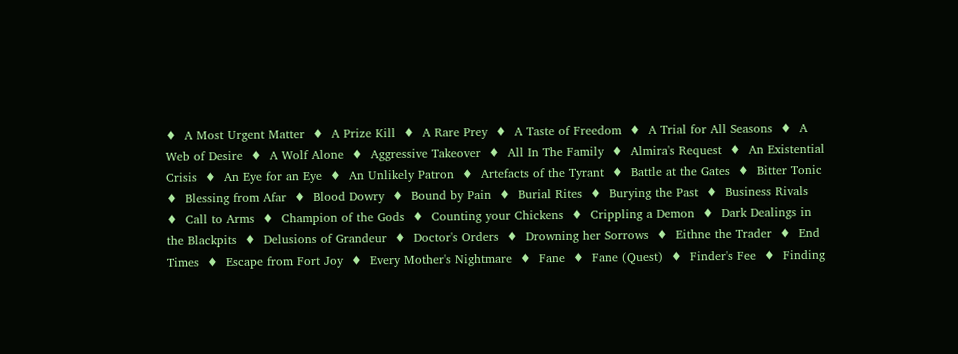♦  A Most Urgent Matter  ♦  A Prize Kill  ♦  A Rare Prey  ♦  A Taste of Freedom  ♦  A Trial for All Seasons  ♦  A Web of Desire  ♦  A Wolf Alone  ♦  Aggressive Takeover  ♦  All In The Family  ♦  Almira's Request  ♦  An Existential Crisis  ♦  An Eye for an Eye  ♦  An Unlikely Patron  ♦  Artefacts of the Tyrant  ♦  Battle at the Gates  ♦  Bitter Tonic  ♦  Blessing from Afar  ♦  Blood Dowry  ♦  Bound by Pain  ♦  Burial Rites  ♦  Burying the Past  ♦  Business Rivals  ♦  Call to Arms  ♦  Champion of the Gods  ♦  Counting your Chickens  ♦  Crippling a Demon  ♦  Dark Dealings in the Blackpits  ♦  Delusions of Grandeur  ♦  Doctor's Orders  ♦  Drowning her Sorrows  ♦  Eithne the Trader  ♦  End Times  ♦  Escape from Fort Joy  ♦  Every Mother's Nightmare  ♦  Fane  ♦  Fane (Quest)  ♦  Finder's Fee  ♦  Finding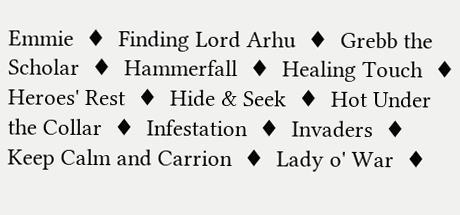Emmie  ♦  Finding Lord Arhu  ♦  Grebb the Scholar  ♦  Hammerfall  ♦  Healing Touch  ♦  Heroes' Rest  ♦  Hide & Seek  ♦  Hot Under the Collar  ♦  Infestation  ♦  Invaders  ♦  Keep Calm and Carrion  ♦  Lady o' War  ♦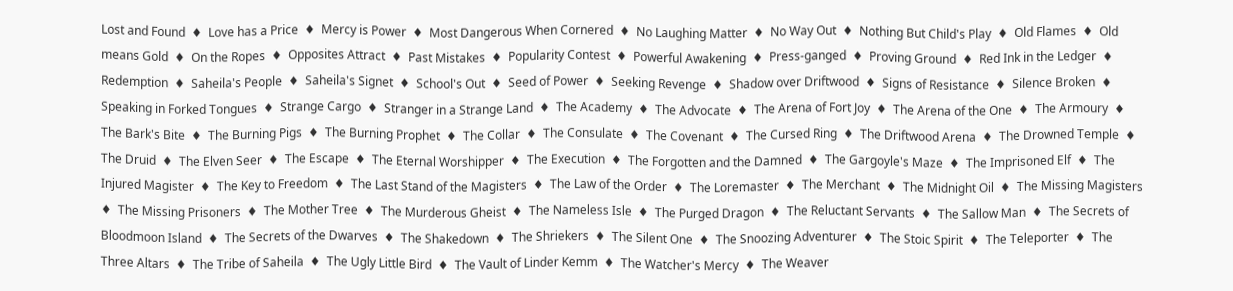Lost and Found  ♦  Love has a Price  ♦  Mercy is Power  ♦  Most Dangerous When Cornered  ♦  No Laughing Matter  ♦  No Way Out  ♦  Nothing But Child's Play  ♦  Old Flames  ♦  Old means Gold  ♦  On the Ropes  ♦  Opposites Attract  ♦  Past Mistakes  ♦  Popularity Contest  ♦  Powerful Awakening  ♦  Press-ganged  ♦  Proving Ground  ♦  Red Ink in the Ledger  ♦  Redemption  ♦  Saheila's People  ♦  Saheila's Signet  ♦  School's Out  ♦  Seed of Power  ♦  Seeking Revenge  ♦  Shadow over Driftwood  ♦  Signs of Resistance  ♦  Silence Broken  ♦  Speaking in Forked Tongues  ♦  Strange Cargo  ♦  Stranger in a Strange Land  ♦  The Academy  ♦  The Advocate  ♦  The Arena of Fort Joy  ♦  The Arena of the One  ♦  The Armoury  ♦  The Bark's Bite  ♦  The Burning Pigs  ♦  The Burning Prophet  ♦  The Collar  ♦  The Consulate  ♦  The Covenant  ♦  The Cursed Ring  ♦  The Driftwood Arena  ♦  The Drowned Temple  ♦  The Druid  ♦  The Elven Seer  ♦  The Escape  ♦  The Eternal Worshipper  ♦  The Execution  ♦  The Forgotten and the Damned  ♦  The Gargoyle's Maze  ♦  The Imprisoned Elf  ♦  The Injured Magister  ♦  The Key to Freedom  ♦  The Last Stand of the Magisters  ♦  The Law of the Order  ♦  The Loremaster  ♦  The Merchant  ♦  The Midnight Oil  ♦  The Missing Magisters  ♦  The Missing Prisoners  ♦  The Mother Tree  ♦  The Murderous Gheist  ♦  The Nameless Isle  ♦  The Purged Dragon  ♦  The Reluctant Servants  ♦  The Sallow Man  ♦  The Secrets of Bloodmoon Island  ♦  The Secrets of the Dwarves  ♦  The Shakedown  ♦  The Shriekers  ♦  The Silent One  ♦  The Snoozing Adventurer  ♦  The Stoic Spirit  ♦  The Teleporter  ♦  The Three Altars  ♦  The Tribe of Saheila  ♦  The Ugly Little Bird  ♦  The Vault of Linder Kemm  ♦  The Watcher's Mercy  ♦  The Weaver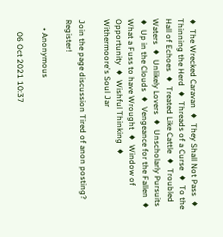♦  The Wrecked Caravan  ♦  They Shall Not Pass  ♦  Thinning the Herd  ♦  Threads of a Curse  ♦  To the Hall of Echoes  ♦  Treated Like Cattle  ♦  Troubled Waters  ♦  Unlikely Lovers  ♦  Unscholarly Pursuits  ♦  Up in the Clouds  ♦  Vengeance for the Fallen  ♦  What a Fuss to have Wrought  ♦  Window of Opportunity  ♦  Wishful Thinking  ♦  Withermoore's Soul Jar

Join the page discussion Tired of anon posting? Register!

    • Anonymous

      06 Oct 2021 10:37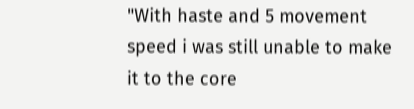"With haste and 5 movement speed i was still unable to make it to the core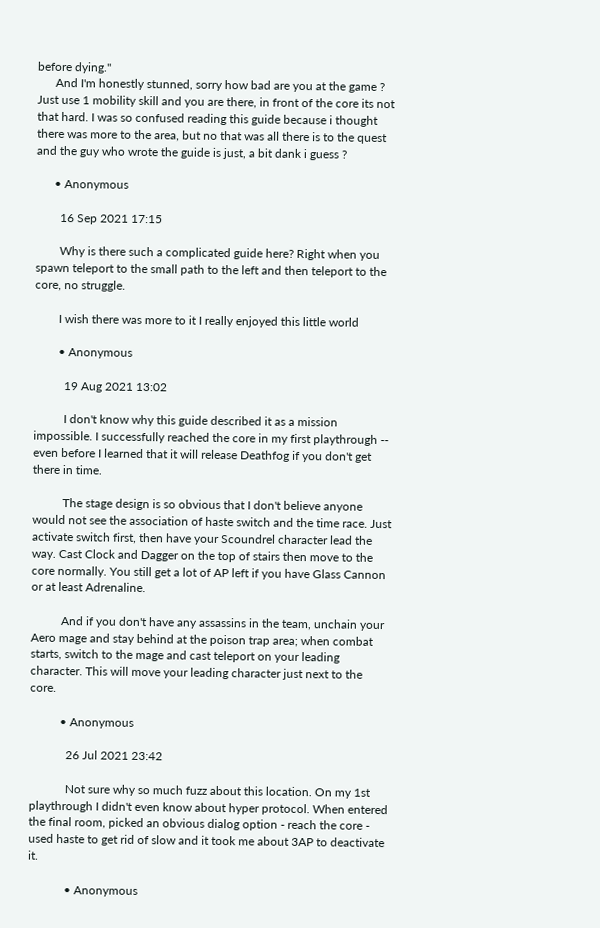before dying."
      And I'm honestly stunned, sorry how bad are you at the game ? Just use 1 mobility skill and you are there, in front of the core its not that hard. I was so confused reading this guide because i thought there was more to the area, but no that was all there is to the quest and the guy who wrote the guide is just, a bit dank i guess ?

      • Anonymous

        16 Sep 2021 17:15

        Why is there such a complicated guide here? Right when you spawn teleport to the small path to the left and then teleport to the core, no struggle.

        I wish there was more to it I really enjoyed this little world

        • Anonymous

          19 Aug 2021 13:02

          I don't know why this guide described it as a mission impossible. I successfully reached the core in my first playthrough -- even before I learned that it will release Deathfog if you don't get there in time.

          The stage design is so obvious that I don't believe anyone would not see the association of haste switch and the time race. Just activate switch first, then have your Scoundrel character lead the way. Cast Clock and Dagger on the top of stairs then move to the core normally. You still get a lot of AP left if you have Glass Cannon or at least Adrenaline.

          And if you don't have any assassins in the team, unchain your Aero mage and stay behind at the poison trap area; when combat starts, switch to the mage and cast teleport on your leading character. This will move your leading character just next to the core.

          • Anonymous

            26 Jul 2021 23:42

            Not sure why so much fuzz about this location. On my 1st playthrough I didn't even know about hyper protocol. When entered the final room, picked an obvious dialog option - reach the core - used haste to get rid of slow and it took me about 3AP to deactivate it.

            • Anonymous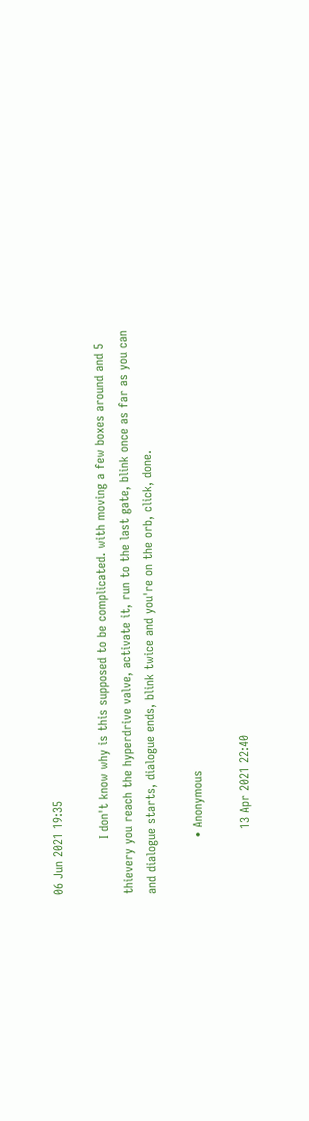06 Jun 2021 19:35

              I don't know why is this supposed to be complicated. with moving a few boxes around and 5 thievery you reach the hyperdrive valve, activate it, run to the last gate, blink once as far as you can and dialogue starts, dialogue ends, blink twice and you're on the orb, click, done.

              • Anonymous

                13 Apr 2021 22:40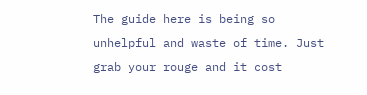The guide here is being so unhelpful and waste of time. Just grab your rouge and it cost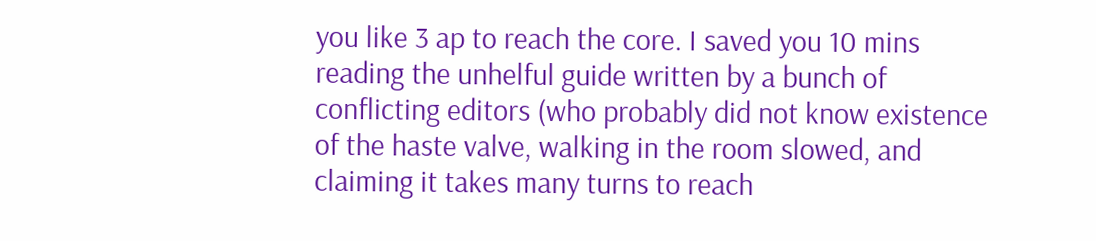you like 3 ap to reach the core. I saved you 10 mins reading the unhelful guide written by a bunch of conflicting editors (who probably did not know existence of the haste valve, walking in the room slowed, and claiming it takes many turns to reach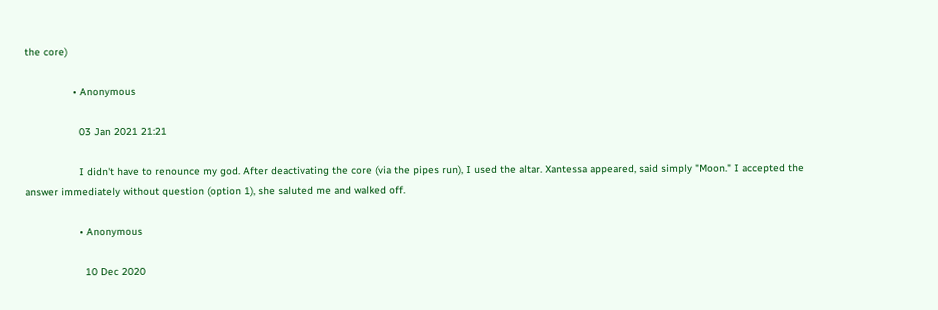the core)

                • Anonymous

                  03 Jan 2021 21:21

                  I didn't have to renounce my god. After deactivating the core (via the pipes run), I used the altar. Xantessa appeared, said simply "Moon." I accepted the answer immediately without question (option 1), she saluted me and walked off.

                  • Anonymous

                    10 Dec 2020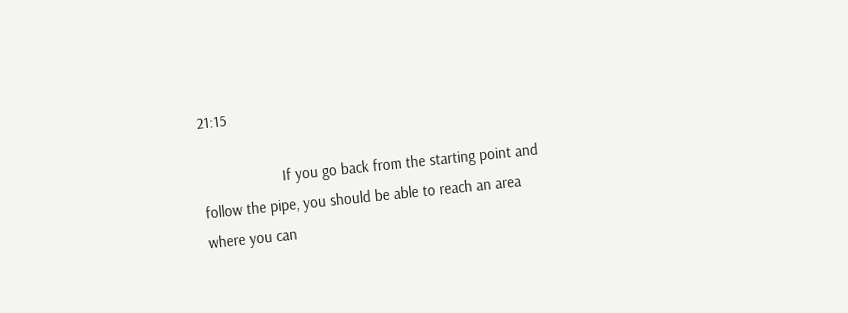21:15

                    If you go back from the starting point and follow the pipe, you should be able to reach an area where you can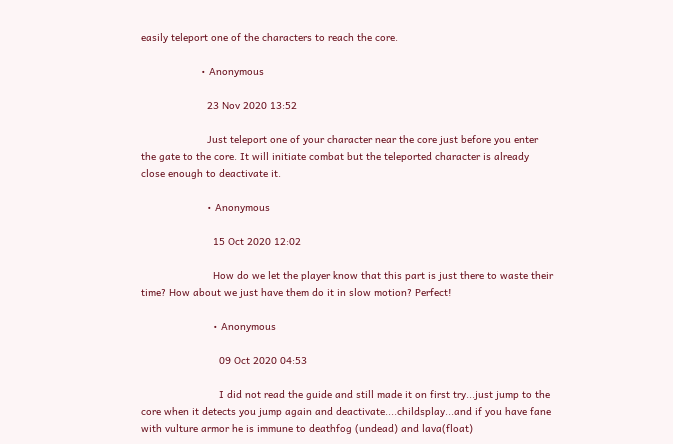easily teleport one of the characters to reach the core.

                    • Anonymous

                      23 Nov 2020 13:52

                      Just teleport one of your character near the core just before you enter the gate to the core. It will initiate combat but the teleported character is already close enough to deactivate it.

                      • Anonymous

                        15 Oct 2020 12:02

                        How do we let the player know that this part is just there to waste their time? How about we just have them do it in slow motion? Perfect!

                        • Anonymous

                          09 Oct 2020 04:53

                          I did not read the guide and still made it on first try...just jump to the core when it detects you jump again and deactivate....childsplay...and if you have fane with vulture armor he is immune to deathfog (undead) and lava(float)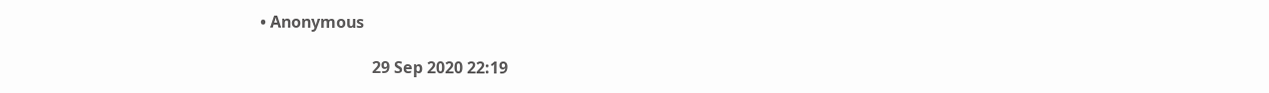• Anonymous

                            29 Sep 2020 22:19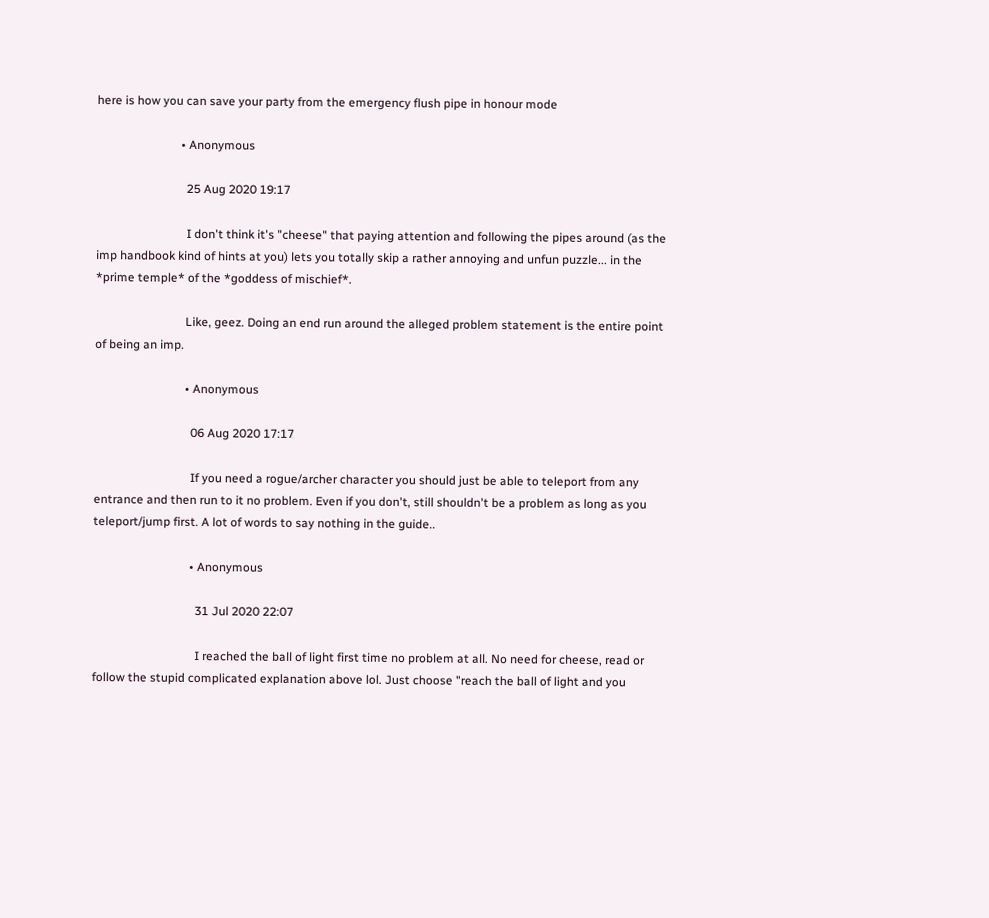here is how you can save your party from the emergency flush pipe in honour mode

                            • Anonymous

                              25 Aug 2020 19:17

                              I don't think it's "cheese" that paying attention and following the pipes around (as the imp handbook kind of hints at you) lets you totally skip a rather annoying and unfun puzzle... in the *prime temple* of the *goddess of mischief*.

                              Like, geez. Doing an end run around the alleged problem statement is the entire point of being an imp.

                              • Anonymous

                                06 Aug 2020 17:17

                                If you need a rogue/archer character you should just be able to teleport from any entrance and then run to it no problem. Even if you don't, still shouldn't be a problem as long as you teleport/jump first. A lot of words to say nothing in the guide..

                                • Anonymous

                                  31 Jul 2020 22:07

                                  I reached the ball of light first time no problem at all. No need for cheese, read or follow the stupid complicated explanation above lol. Just choose "reach the ball of light and you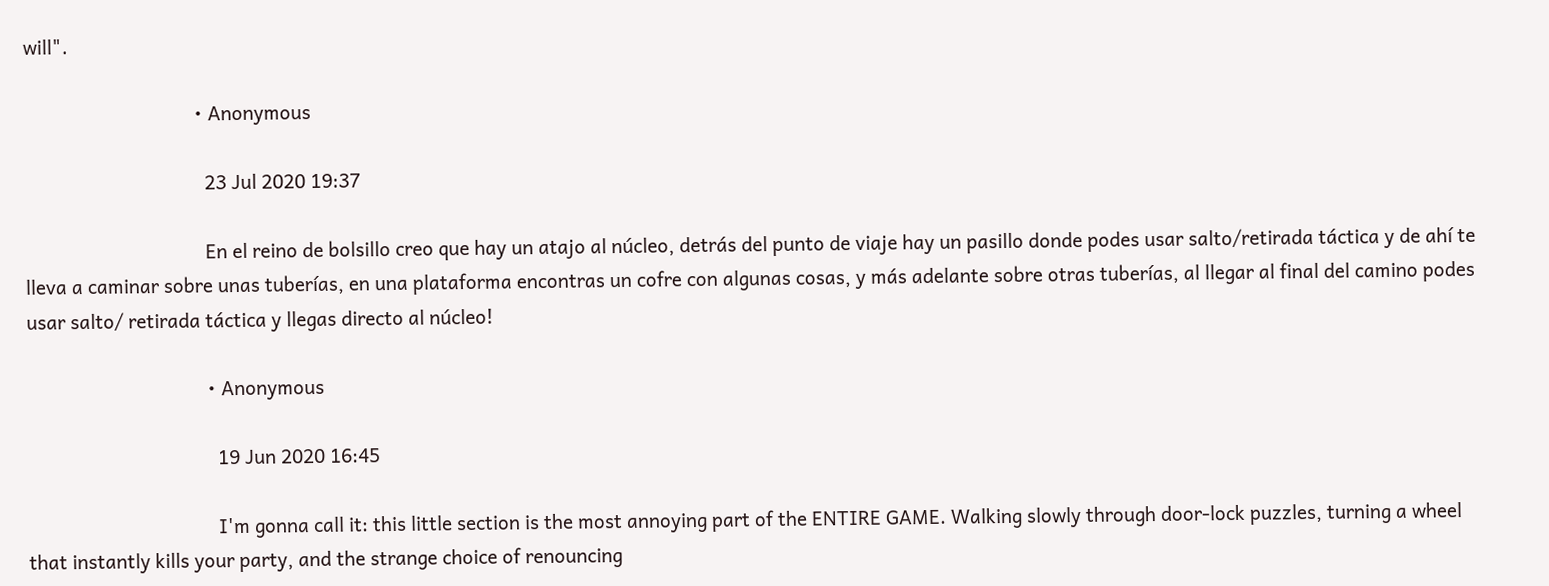will".

                                  • Anonymous

                                    23 Jul 2020 19:37

                                    En el reino de bolsillo creo que hay un atajo al núcleo, detrás del punto de viaje hay un pasillo donde podes usar salto/retirada táctica y de ahí te lleva a caminar sobre unas tuberías, en una plataforma encontras un cofre con algunas cosas, y más adelante sobre otras tuberías, al llegar al final del camino podes usar salto/ retirada táctica y llegas directo al núcleo!

                                    • Anonymous

                                      19 Jun 2020 16:45

                                      I'm gonna call it: this little section is the most annoying part of the ENTIRE GAME. Walking slowly through door-lock puzzles, turning a wheel that instantly kills your party, and the strange choice of renouncing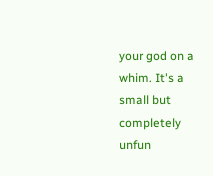your god on a whim. It's a small but completely unfun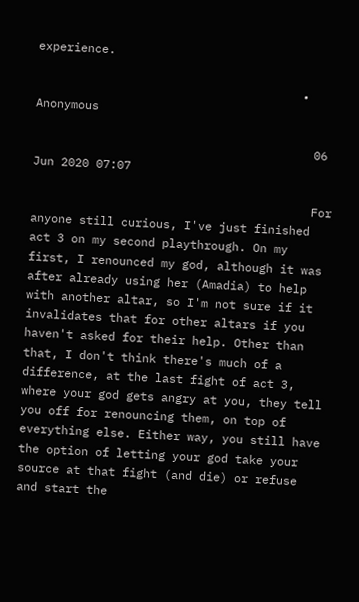experience.

                                      • Anonymous

                                        06 Jun 2020 07:07

                                        For anyone still curious, I've just finished act 3 on my second playthrough. On my first, I renounced my god, although it was after already using her (Amadia) to help with another altar, so I'm not sure if it invalidates that for other altars if you haven't asked for their help. Other than that, I don't think there's much of a difference, at the last fight of act 3, where your god gets angry at you, they tell you off for renouncing them, on top of everything else. Either way, you still have the option of letting your god take your source at that fight (and die) or refuse and start the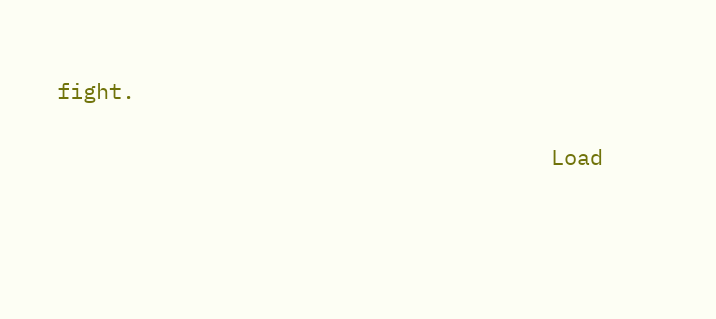fight.

                                      Load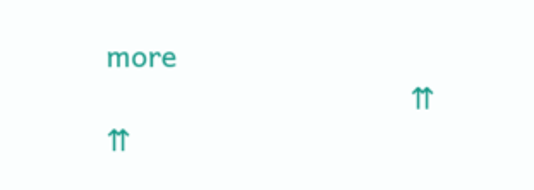more
                                      ⇈ ⇈